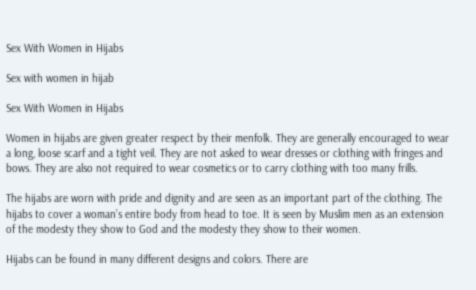Sex With Women in Hijabs

Sex with women in hijab

Sex With Women in Hijabs

Women in hijabs are given greater respect by their menfolk. They are generally encouraged to wear a long, loose scarf and a tight veil. They are not asked to wear dresses or clothing with fringes and bows. They are also not required to wear cosmetics or to carry clothing with too many frills.

The hijabs are worn with pride and dignity and are seen as an important part of the clothing. The hijabs to cover a woman’s entire body from head to toe. It is seen by Muslim men as an extension of the modesty they show to God and the modesty they show to their women.

Hijabs can be found in many different designs and colors. There are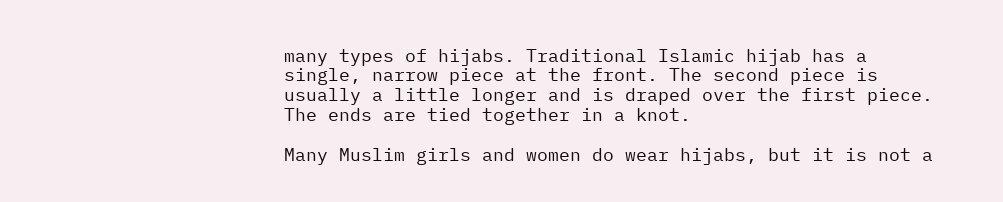many types of hijabs. Traditional Islamic hijab has a single, narrow piece at the front. The second piece is usually a little longer and is draped over the first piece. The ends are tied together in a knot.

Many Muslim girls and women do wear hijabs, but it is not a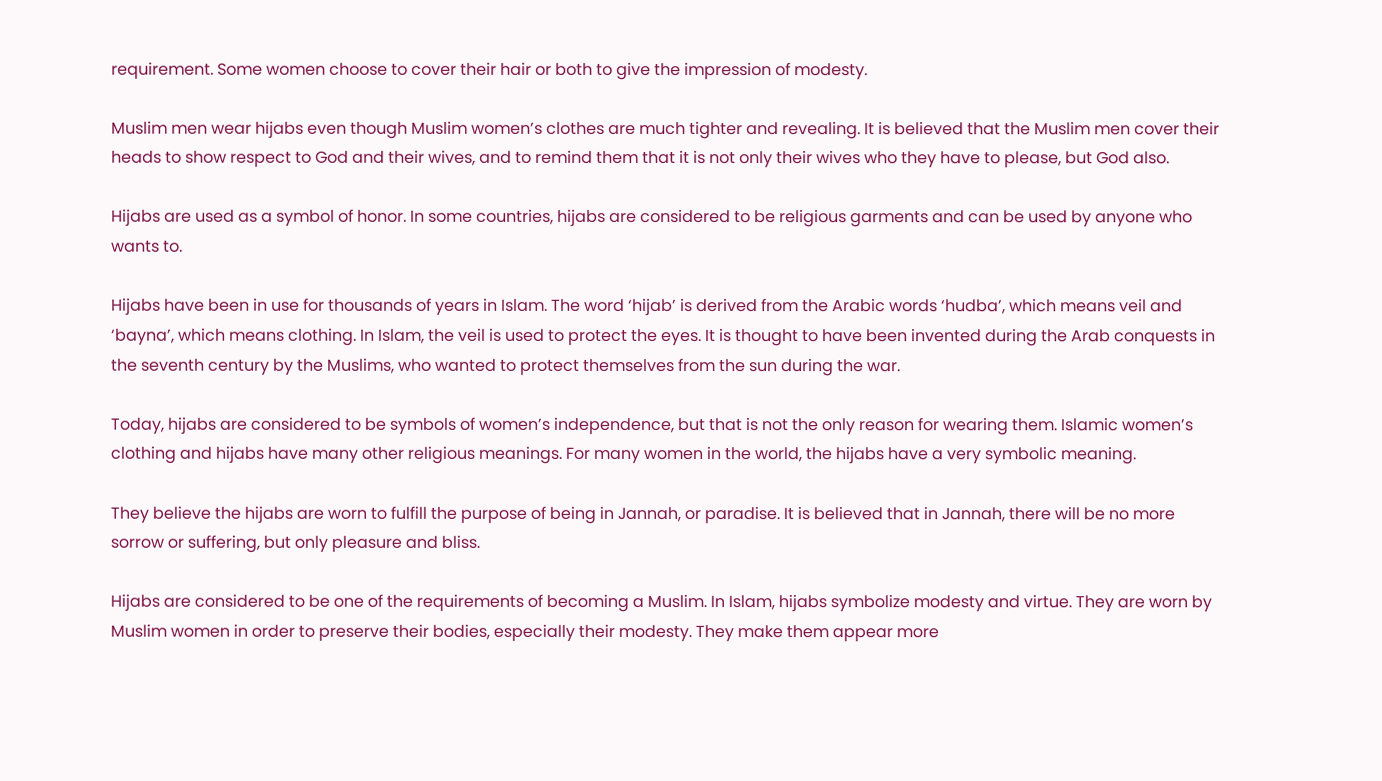requirement. Some women choose to cover their hair or both to give the impression of modesty.

Muslim men wear hijabs even though Muslim women’s clothes are much tighter and revealing. It is believed that the Muslim men cover their heads to show respect to God and their wives, and to remind them that it is not only their wives who they have to please, but God also.

Hijabs are used as a symbol of honor. In some countries, hijabs are considered to be religious garments and can be used by anyone who wants to.

Hijabs have been in use for thousands of years in Islam. The word ‘hijab’ is derived from the Arabic words ‘hudba’, which means veil and ‘bayna’, which means clothing. In Islam, the veil is used to protect the eyes. It is thought to have been invented during the Arab conquests in the seventh century by the Muslims, who wanted to protect themselves from the sun during the war.

Today, hijabs are considered to be symbols of women’s independence, but that is not the only reason for wearing them. Islamic women’s clothing and hijabs have many other religious meanings. For many women in the world, the hijabs have a very symbolic meaning.

They believe the hijabs are worn to fulfill the purpose of being in Jannah, or paradise. It is believed that in Jannah, there will be no more sorrow or suffering, but only pleasure and bliss.

Hijabs are considered to be one of the requirements of becoming a Muslim. In Islam, hijabs symbolize modesty and virtue. They are worn by Muslim women in order to preserve their bodies, especially their modesty. They make them appear more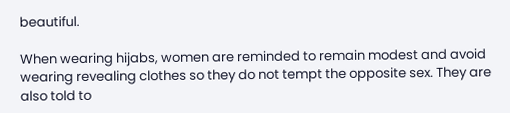beautiful.

When wearing hijabs, women are reminded to remain modest and avoid wearing revealing clothes so they do not tempt the opposite sex. They are also told to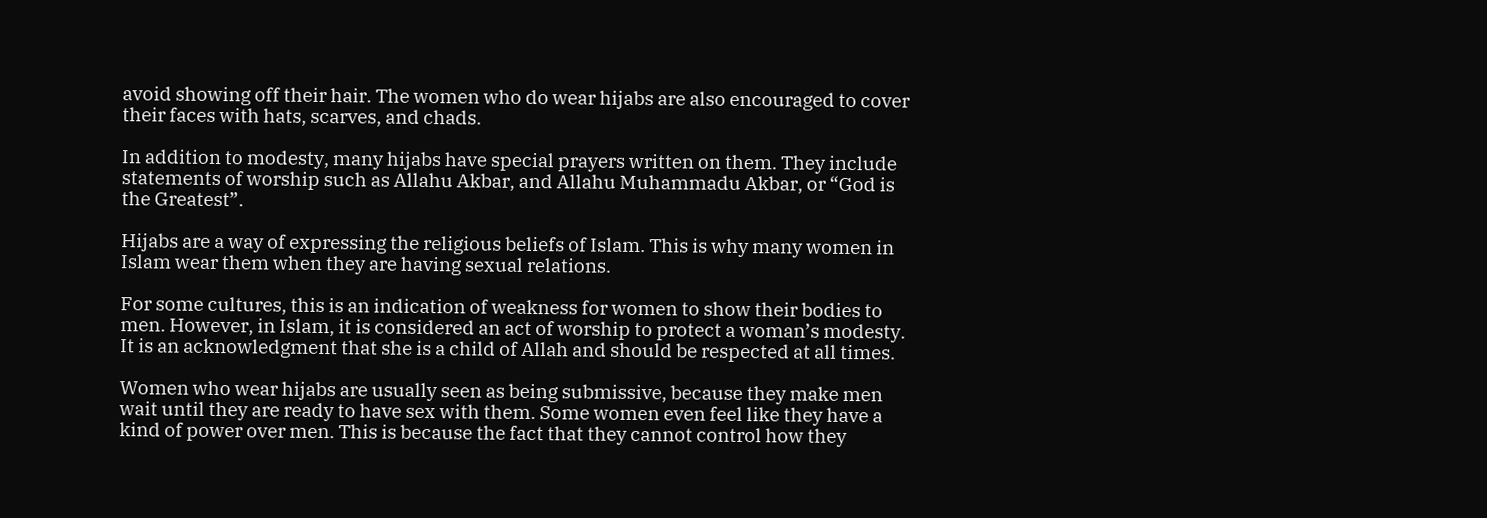avoid showing off their hair. The women who do wear hijabs are also encouraged to cover their faces with hats, scarves, and chads.

In addition to modesty, many hijabs have special prayers written on them. They include statements of worship such as Allahu Akbar, and Allahu Muhammadu Akbar, or “God is the Greatest”.

Hijabs are a way of expressing the religious beliefs of Islam. This is why many women in Islam wear them when they are having sexual relations.

For some cultures, this is an indication of weakness for women to show their bodies to men. However, in Islam, it is considered an act of worship to protect a woman’s modesty. It is an acknowledgment that she is a child of Allah and should be respected at all times.

Women who wear hijabs are usually seen as being submissive, because they make men wait until they are ready to have sex with them. Some women even feel like they have a kind of power over men. This is because the fact that they cannot control how they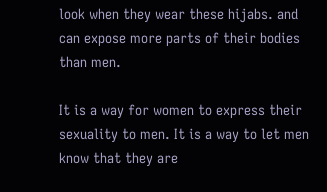look when they wear these hijabs. and can expose more parts of their bodies than men.

It is a way for women to express their sexuality to men. It is a way to let men know that they are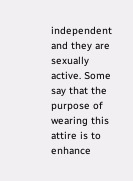independent and they are sexually active. Some say that the purpose of wearing this attire is to enhance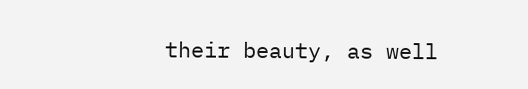their beauty, as well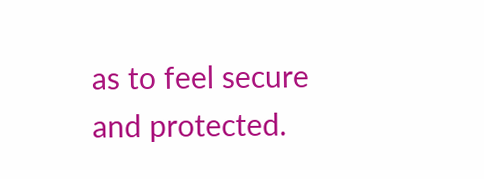as to feel secure and protected.